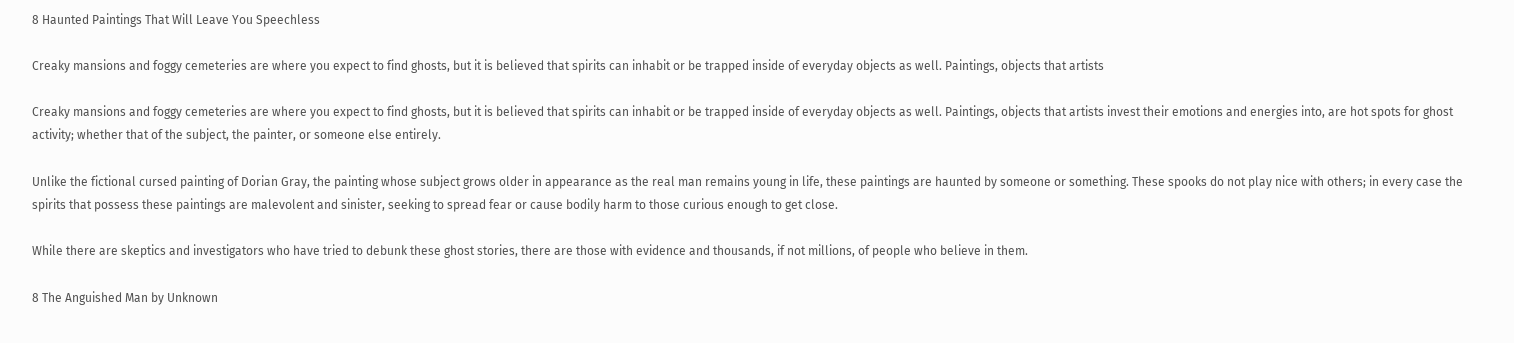8 Haunted Paintings That Will Leave You Speechless

Creaky mansions and foggy cemeteries are where you expect to find ghosts, but it is believed that spirits can inhabit or be trapped inside of everyday objects as well. Paintings, objects that artists

Creaky mansions and foggy cemeteries are where you expect to find ghosts, but it is believed that spirits can inhabit or be trapped inside of everyday objects as well. Paintings, objects that artists invest their emotions and energies into, are hot spots for ghost activity; whether that of the subject, the painter, or someone else entirely.

Unlike the fictional cursed painting of Dorian Gray, the painting whose subject grows older in appearance as the real man remains young in life, these paintings are haunted by someone or something. These spooks do not play nice with others; in every case the spirits that possess these paintings are malevolent and sinister, seeking to spread fear or cause bodily harm to those curious enough to get close.

While there are skeptics and investigators who have tried to debunk these ghost stories, there are those with evidence and thousands, if not millions, of people who believe in them.

8 The Anguished Man by Unknown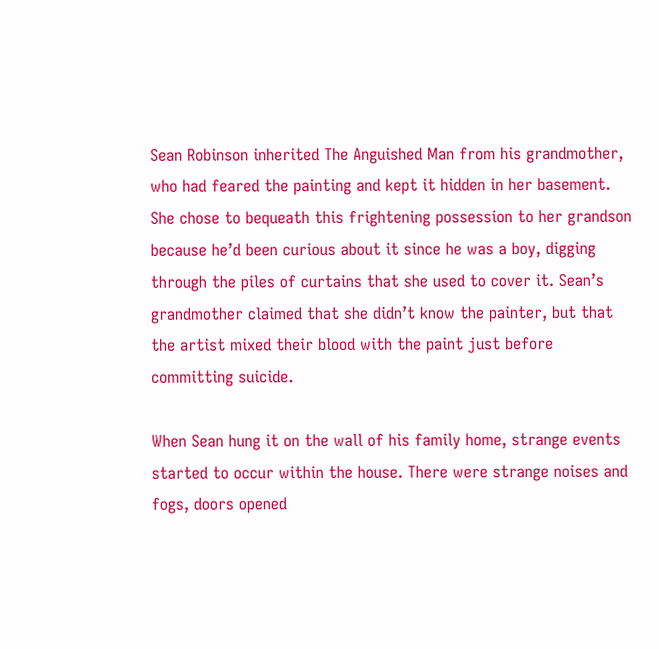Sean Robinson inherited The Anguished Man from his grandmother, who had feared the painting and kept it hidden in her basement. She chose to bequeath this frightening possession to her grandson because he’d been curious about it since he was a boy, digging through the piles of curtains that she used to cover it. Sean’s grandmother claimed that she didn’t know the painter, but that the artist mixed their blood with the paint just before committing suicide.

When Sean hung it on the wall of his family home, strange events started to occur within the house. There were strange noises and fogs, doors opened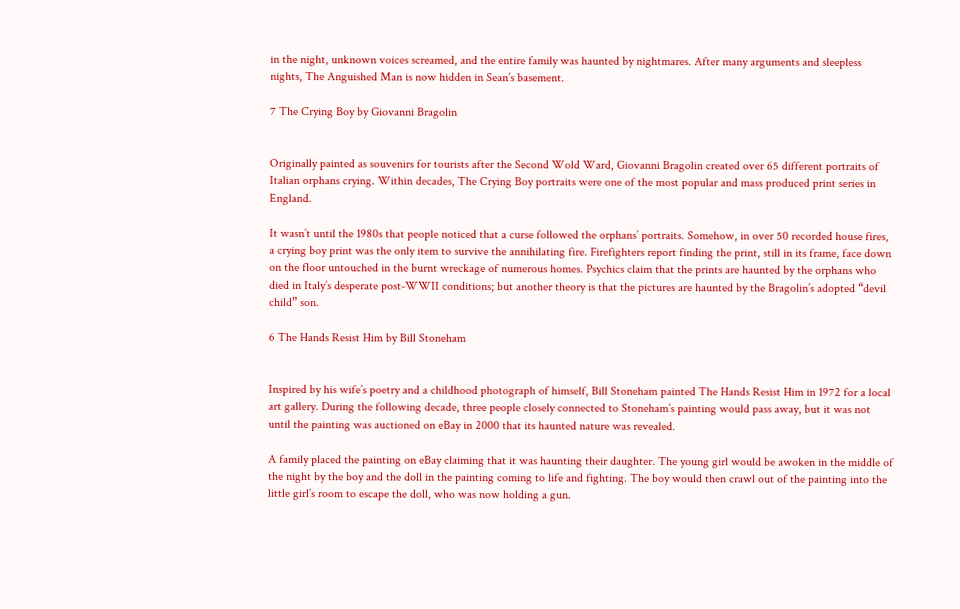in the night, unknown voices screamed, and the entire family was haunted by nightmares. After many arguments and sleepless nights, The Anguished Man is now hidden in Sean’s basement.

7 The Crying Boy by Giovanni Bragolin


Originally painted as souvenirs for tourists after the Second Wold Ward, Giovanni Bragolin created over 65 different portraits of Italian orphans crying. Within decades, The Crying Boy portraits were one of the most popular and mass produced print series in England.

It wasn’t until the 1980s that people noticed that a curse followed the orphans’ portraits. Somehow, in over 50 recorded house fires, a crying boy print was the only item to survive the annihilating fire. Firefighters report finding the print, still in its frame, face down on the floor untouched in the burnt wreckage of numerous homes. Psychics claim that the prints are haunted by the orphans who died in Italy’s desperate post-WWII conditions; but another theory is that the pictures are haunted by the Bragolin’s adopted “devil child” son.

6 The Hands Resist Him by Bill Stoneham


Inspired by his wife’s poetry and a childhood photograph of himself, Bill Stoneham painted The Hands Resist Him in 1972 for a local art gallery. During the following decade, three people closely connected to Stoneham’s painting would pass away, but it was not until the painting was auctioned on eBay in 2000 that its haunted nature was revealed.

A family placed the painting on eBay claiming that it was haunting their daughter. The young girl would be awoken in the middle of the night by the boy and the doll in the painting coming to life and fighting. The boy would then crawl out of the painting into the little girl’s room to escape the doll, who was now holding a gun.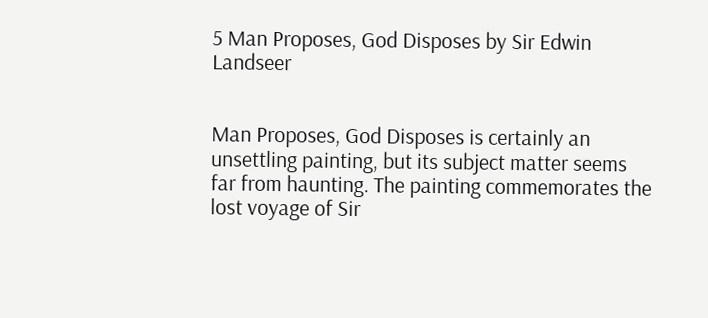5 Man Proposes, God Disposes by Sir Edwin Landseer


Man Proposes, God Disposes is certainly an unsettling painting, but its subject matter seems far from haunting. The painting commemorates the lost voyage of Sir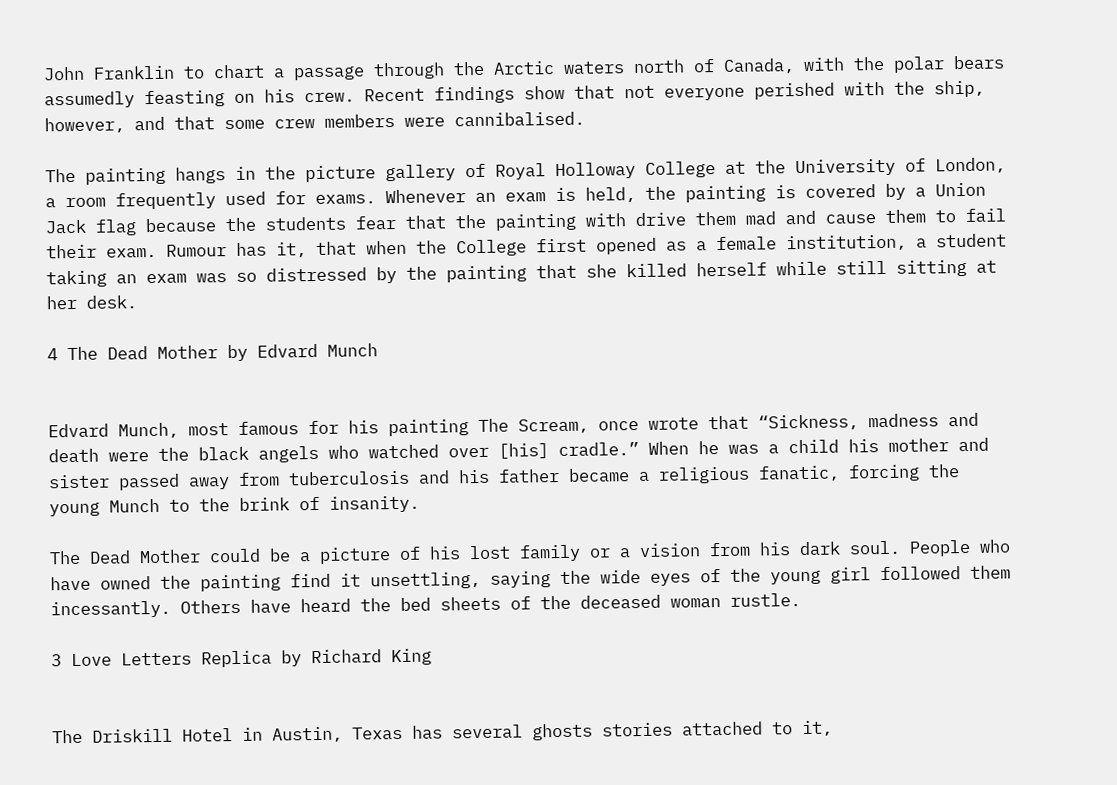John Franklin to chart a passage through the Arctic waters north of Canada, with the polar bears assumedly feasting on his crew. Recent findings show that not everyone perished with the ship, however, and that some crew members were cannibalised.

The painting hangs in the picture gallery of Royal Holloway College at the University of London, a room frequently used for exams. Whenever an exam is held, the painting is covered by a Union Jack flag because the students fear that the painting with drive them mad and cause them to fail their exam. Rumour has it, that when the College first opened as a female institution, a student taking an exam was so distressed by the painting that she killed herself while still sitting at her desk.

4 The Dead Mother by Edvard Munch


Edvard Munch, most famous for his painting The Scream, once wrote that “Sickness, madness and death were the black angels who watched over [his] cradle.” When he was a child his mother and sister passed away from tuberculosis and his father became a religious fanatic, forcing the young Munch to the brink of insanity.

The Dead Mother could be a picture of his lost family or a vision from his dark soul. People who have owned the painting find it unsettling, saying the wide eyes of the young girl followed them incessantly. Others have heard the bed sheets of the deceased woman rustle.

3 Love Letters Replica by Richard King


The Driskill Hotel in Austin, Texas has several ghosts stories attached to it,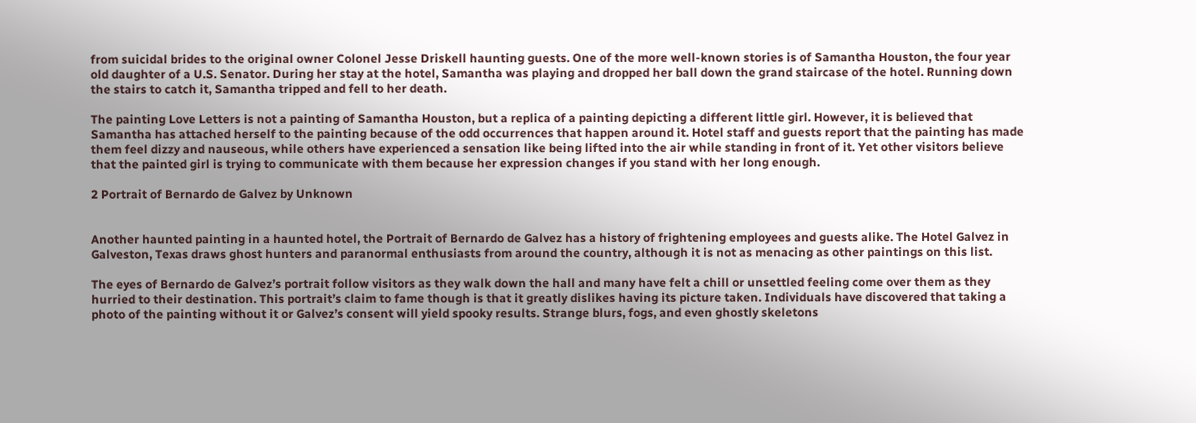from suicidal brides to the original owner Colonel Jesse Driskell haunting guests. One of the more well-known stories is of Samantha Houston, the four year old daughter of a U.S. Senator. During her stay at the hotel, Samantha was playing and dropped her ball down the grand staircase of the hotel. Running down the stairs to catch it, Samantha tripped and fell to her death.

The painting Love Letters is not a painting of Samantha Houston, but a replica of a painting depicting a different little girl. However, it is believed that Samantha has attached herself to the painting because of the odd occurrences that happen around it. Hotel staff and guests report that the painting has made them feel dizzy and nauseous, while others have experienced a sensation like being lifted into the air while standing in front of it. Yet other visitors believe that the painted girl is trying to communicate with them because her expression changes if you stand with her long enough.

2 Portrait of Bernardo de Galvez by Unknown


Another haunted painting in a haunted hotel, the Portrait of Bernardo de Galvez has a history of frightening employees and guests alike. The Hotel Galvez in Galveston, Texas draws ghost hunters and paranormal enthusiasts from around the country, although it is not as menacing as other paintings on this list.

The eyes of Bernardo de Galvez’s portrait follow visitors as they walk down the hall and many have felt a chill or unsettled feeling come over them as they hurried to their destination. This portrait’s claim to fame though is that it greatly dislikes having its picture taken. Individuals have discovered that taking a photo of the painting without it or Galvez’s consent will yield spooky results. Strange blurs, fogs, and even ghostly skeletons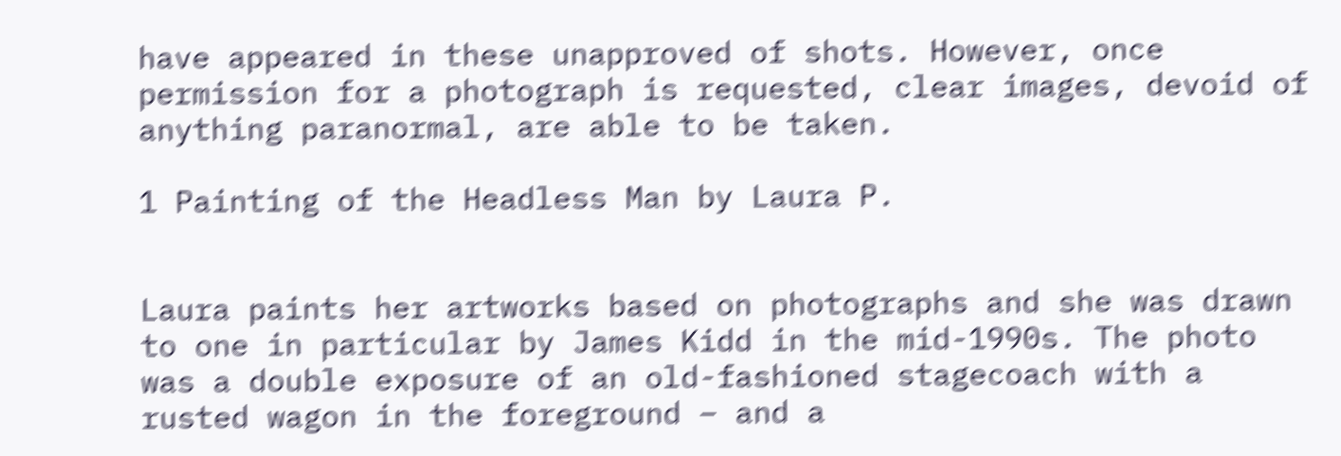have appeared in these unapproved of shots. However, once permission for a photograph is requested, clear images, devoid of anything paranormal, are able to be taken.

1 Painting of the Headless Man by Laura P.


Laura paints her artworks based on photographs and she was drawn to one in particular by James Kidd in the mid-1990s. The photo was a double exposure of an old-fashioned stagecoach with a rusted wagon in the foreground – and a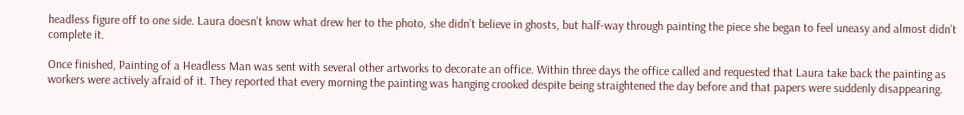headless figure off to one side. Laura doesn’t know what drew her to the photo, she didn’t believe in ghosts, but half-way through painting the piece she began to feel uneasy and almost didn’t complete it.

Once finished, Painting of a Headless Man was sent with several other artworks to decorate an office. Within three days the office called and requested that Laura take back the painting as workers were actively afraid of it. They reported that every morning the painting was hanging crooked despite being straightened the day before and that papers were suddenly disappearing.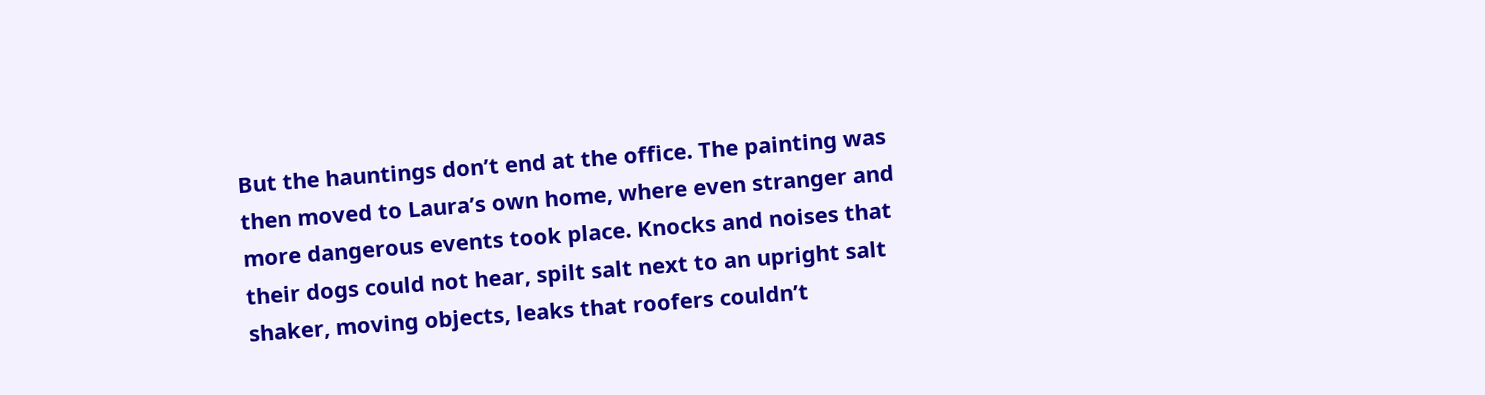But the hauntings don’t end at the office. The painting was then moved to Laura’s own home, where even stranger and more dangerous events took place. Knocks and noises that their dogs could not hear, spilt salt next to an upright salt shaker, moving objects, leaks that roofers couldn’t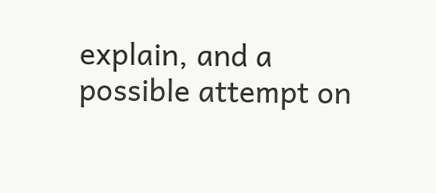explain, and a possible attempt on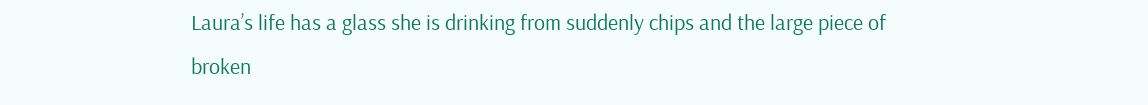Laura’s life has a glass she is drinking from suddenly chips and the large piece of broken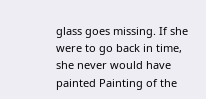glass goes missing. If she were to go back in time, she never would have painted Painting of the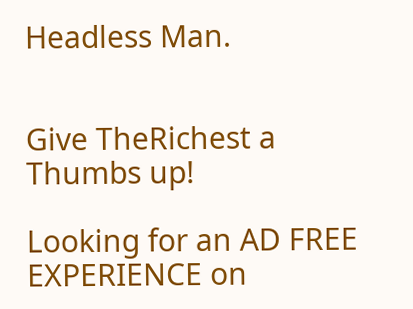Headless Man.


Give TheRichest a Thumbs up!

Looking for an AD FREE EXPERIENCE on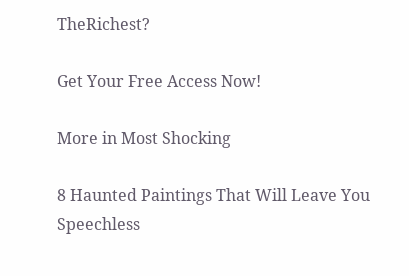TheRichest?

Get Your Free Access Now!

More in Most Shocking

8 Haunted Paintings That Will Leave You Speechless